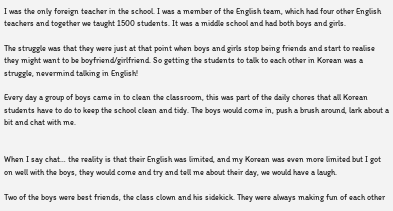I was the only foreign teacher in the school. I was a member of the English team, which had four other English teachers and together we taught 1500 students. It was a middle school and had both boys and girls.

The struggle was that they were just at that point when boys and girls stop being friends and start to realise they might want to be boyfriend/girlfriend. So getting the students to talk to each other in Korean was a struggle, nevermind talking in English!

Every day a group of boys came in to clean the classroom, this was part of the daily chores that all Korean students have to do to keep the school clean and tidy. The boys would come in, push a brush around, lark about a bit and chat with me.


When I say chat… the reality is that their English was limited, and my Korean was even more limited but I got on well with the boys, they would come and try and tell me about their day, we would have a laugh.

Two of the boys were best friends, the class clown and his sidekick. They were always making fun of each other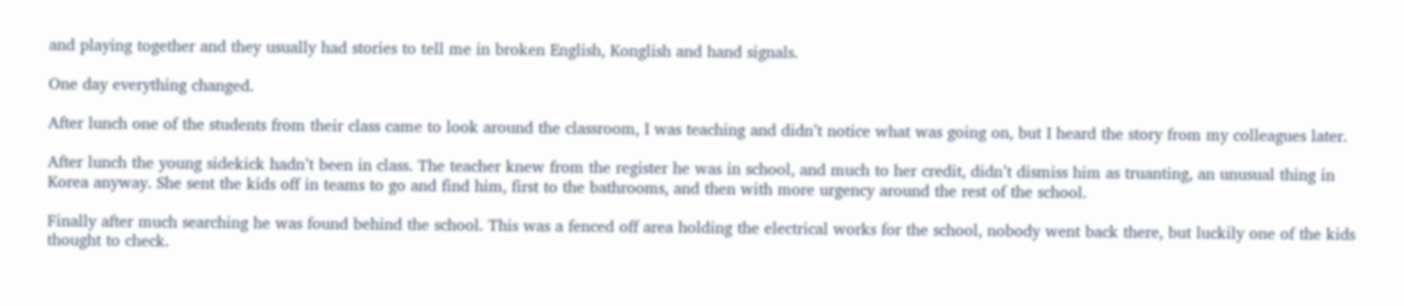and playing together and they usually had stories to tell me in broken English, Konglish and hand signals.

One day everything changed.

After lunch one of the students from their class came to look around the classroom, I was teaching and didn’t notice what was going on, but I heard the story from my colleagues later.

After lunch the young sidekick hadn’t been in class. The teacher knew from the register he was in school, and much to her credit, didn’t dismiss him as truanting, an unusual thing in Korea anyway. She sent the kids off in teams to go and find him, first to the bathrooms, and then with more urgency around the rest of the school.

Finally after much searching he was found behind the school. This was a fenced off area holding the electrical works for the school, nobody went back there, but luckily one of the kids thought to check.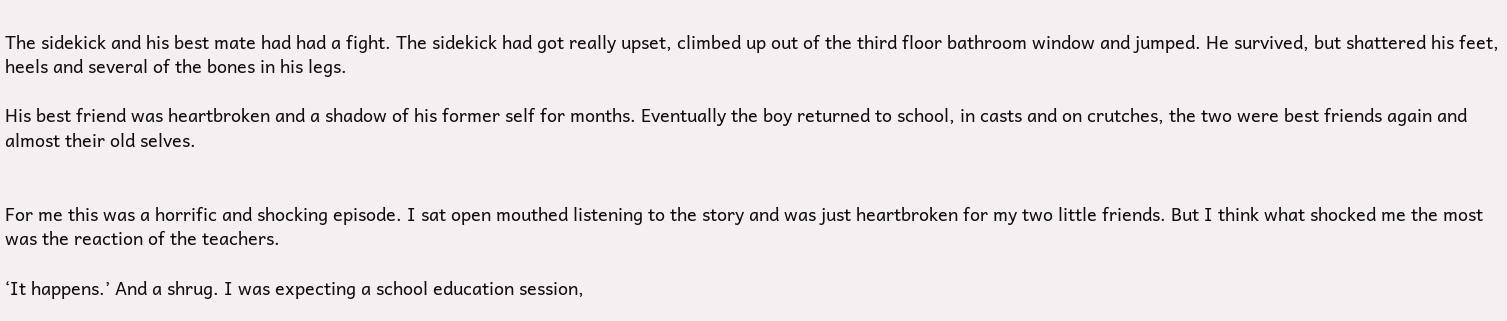The sidekick and his best mate had had a fight. The sidekick had got really upset, climbed up out of the third floor bathroom window and jumped. He survived, but shattered his feet, heels and several of the bones in his legs.

His best friend was heartbroken and a shadow of his former self for months. Eventually the boy returned to school, in casts and on crutches, the two were best friends again and almost their old selves.


For me this was a horrific and shocking episode. I sat open mouthed listening to the story and was just heartbroken for my two little friends. But I think what shocked me the most was the reaction of the teachers.

‘It happens.’ And a shrug. I was expecting a school education session,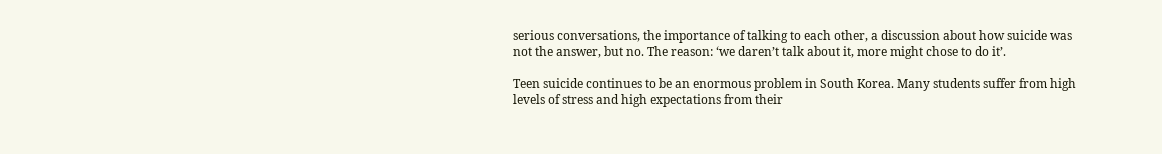serious conversations, the importance of talking to each other, a discussion about how suicide was not the answer, but no. The reason: ‘we daren’t talk about it, more might chose to do it’.

Teen suicide continues to be an enormous problem in South Korea. Many students suffer from high levels of stress and high expectations from their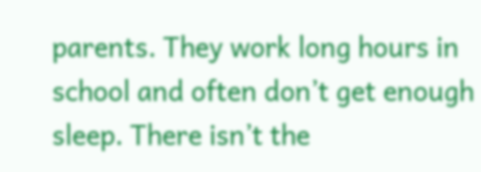parents. They work long hours in school and often don’t get enough sleep. There isn’t the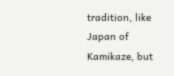tradition, like Japan of Kamikaze, but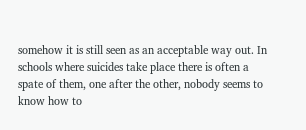somehow it is still seen as an acceptable way out. In schools where suicides take place there is often a spate of them, one after the other, nobody seems to know how to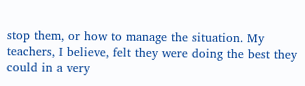stop them, or how to manage the situation. My teachers, I believe, felt they were doing the best they could in a very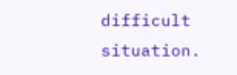difficult situation.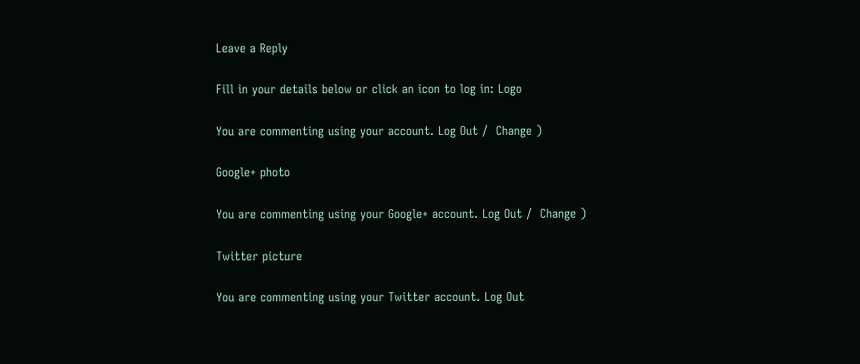Leave a Reply

Fill in your details below or click an icon to log in: Logo

You are commenting using your account. Log Out /  Change )

Google+ photo

You are commenting using your Google+ account. Log Out /  Change )

Twitter picture

You are commenting using your Twitter account. Log Out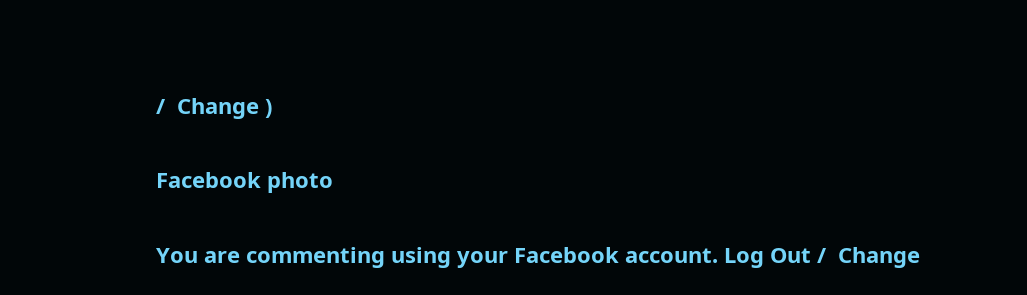/  Change )

Facebook photo

You are commenting using your Facebook account. Log Out /  Change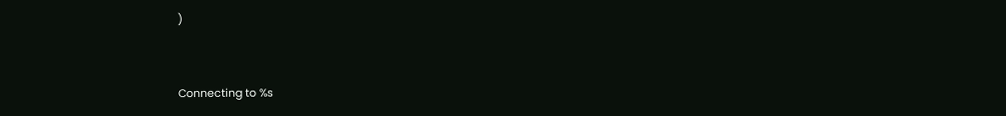)


Connecting to %s